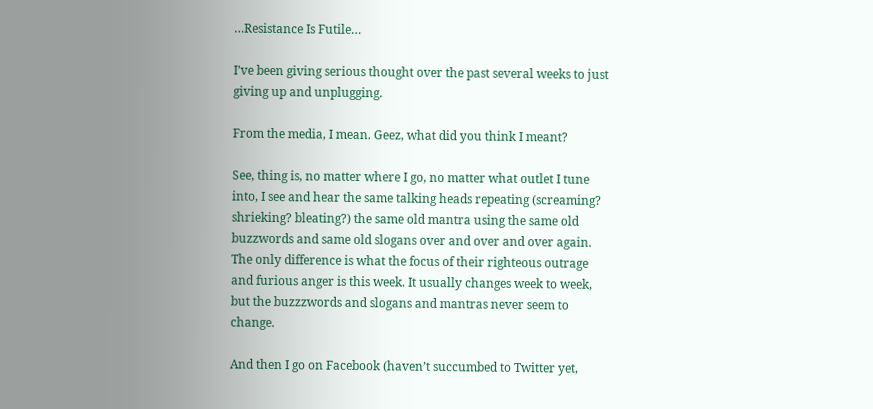…Resistance Is Futile…

I’ve been giving serious thought over the past several weeks to just giving up and unplugging.

From the media, I mean. Geez, what did you think I meant?

See, thing is, no matter where I go, no matter what outlet I tune into, I see and hear the same talking heads repeating (screaming? shrieking? bleating?) the same old mantra using the same old buzzwords and same old slogans over and over and over again. The only difference is what the focus of their righteous outrage and furious anger is this week. It usually changes week to week, but the buzzzwords and slogans and mantras never seem to change.

And then I go on Facebook (haven’t succumbed to Twitter yet,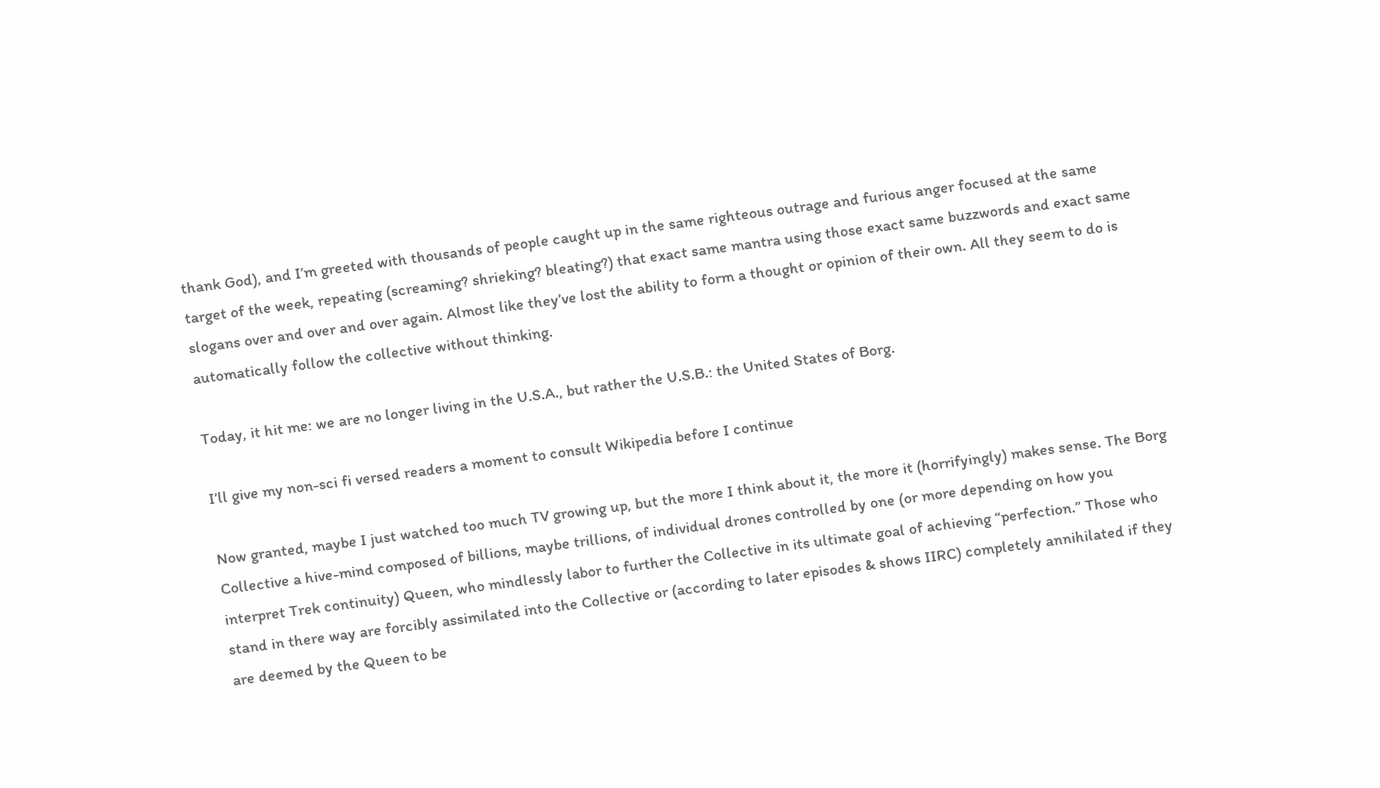thank God), and I’m greeted with thousands of people caught up in the same righteous outrage and furious anger focused at the same target of the week, repeating (screaming? shrieking? bleating?) that exact same mantra using those exact same buzzwords and exact same slogans over and over and over again. Almost like they’ve lost the ability to form a thought or opinion of their own. All they seem to do is automatically follow the collective without thinking.

Today, it hit me: we are no longer living in the U.S.A., but rather the U.S.B.: the United States of Borg.

I’ll give my non-sci fi versed readers a moment to consult Wikipedia before I continue

Now granted, maybe I just watched too much TV growing up, but the more I think about it, the more it (horrifyingly) makes sense. The Borg Collective a hive-mind composed of billions, maybe trillions, of individual drones controlled by one (or more depending on how you interpret Trek continuity) Queen, who mindlessly labor to further the Collective in its ultimate goal of achieving “perfection.” Those who stand in there way are forcibly assimilated into the Collective or (according to later episodes & shows IIRC) completely annihilated if they are deemed by the Queen to be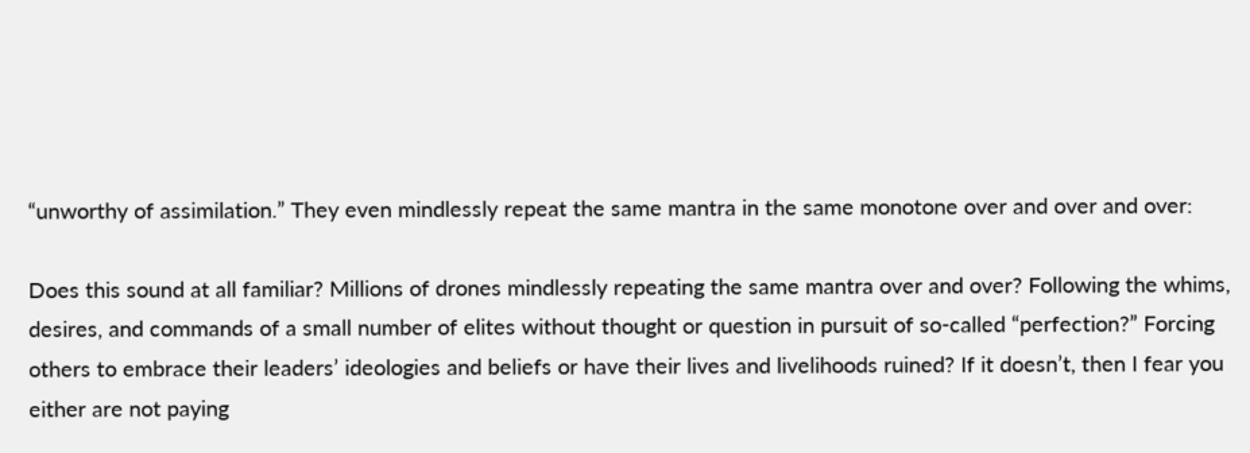“unworthy of assimilation.” They even mindlessly repeat the same mantra in the same monotone over and over and over:

Does this sound at all familiar? Millions of drones mindlessly repeating the same mantra over and over? Following the whims, desires, and commands of a small number of elites without thought or question in pursuit of so-called “perfection?” Forcing others to embrace their leaders’ ideologies and beliefs or have their lives and livelihoods ruined? If it doesn’t, then I fear you either are not paying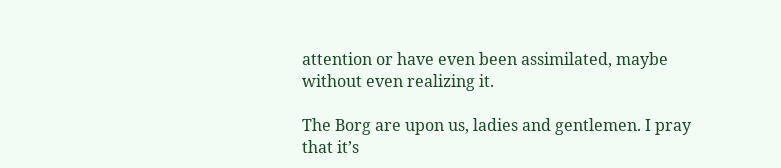attention or have even been assimilated, maybe without even realizing it.

The Borg are upon us, ladies and gentlemen. I pray that it’s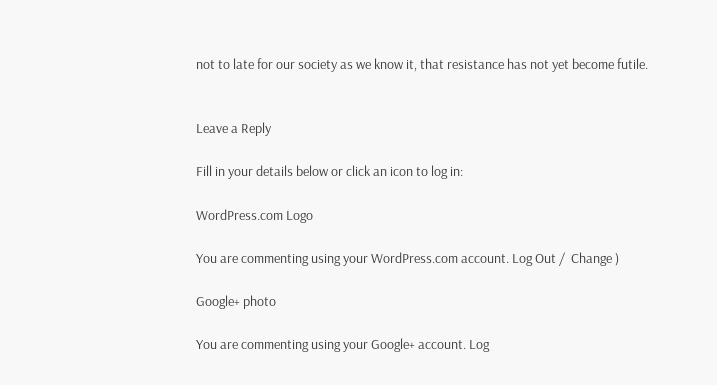not to late for our society as we know it, that resistance has not yet become futile.


Leave a Reply

Fill in your details below or click an icon to log in:

WordPress.com Logo

You are commenting using your WordPress.com account. Log Out /  Change )

Google+ photo

You are commenting using your Google+ account. Log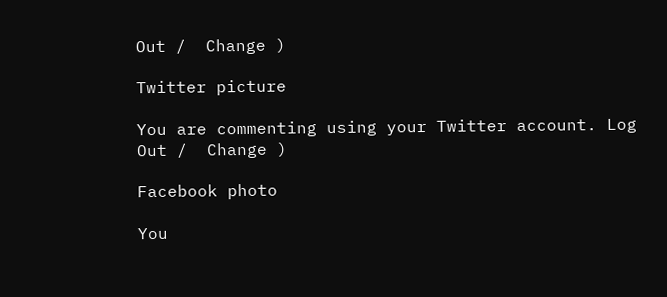Out /  Change )

Twitter picture

You are commenting using your Twitter account. Log Out /  Change )

Facebook photo

You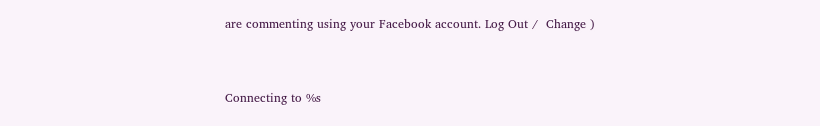are commenting using your Facebook account. Log Out /  Change )


Connecting to %s